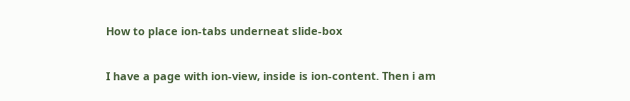How to place ion-tabs underneat slide-box


I have a page with ion-view, inside is ion-content. Then i am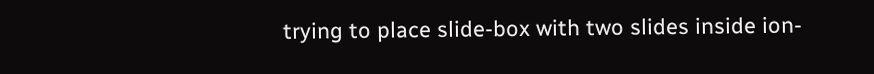trying to place slide-box with two slides inside ion-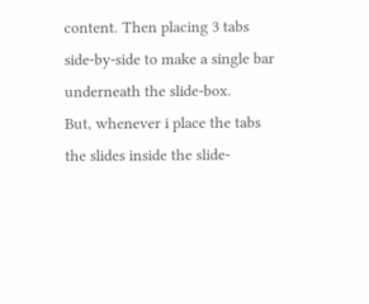content. Then placing 3 tabs side-by-side to make a single bar underneath the slide-box.
But, whenever i place the tabs the slides inside the slide-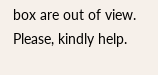box are out of view.
Please, kindly help.